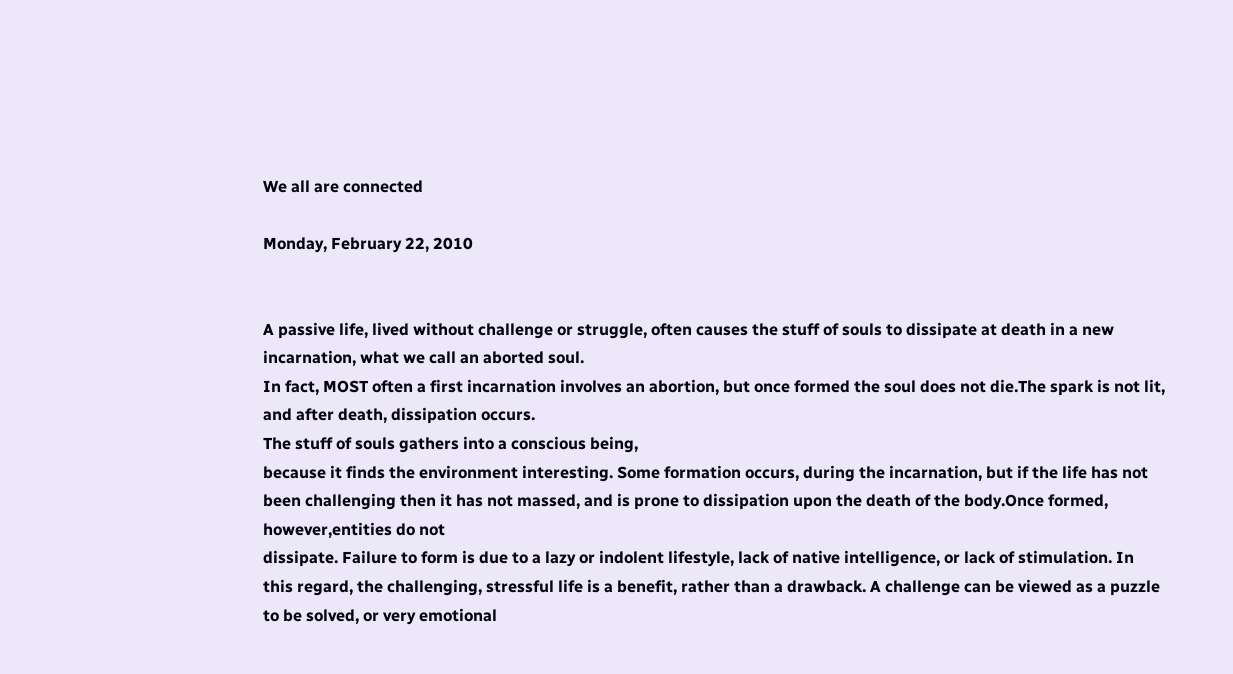We all are connected

Monday, February 22, 2010


A passive life, lived without challenge or struggle, often causes the stuff of souls to dissipate at death in a new incarnation, what we call an aborted soul.
In fact, MOST often a first incarnation involves an abortion, but once formed the soul does not die.The spark is not lit, and after death, dissipation occurs.
The stuff of souls gathers into a conscious being,
because it finds the environment interesting. Some formation occurs, during the incarnation, but if the life has not been challenging then it has not massed, and is prone to dissipation upon the death of the body.Once formed, however,entities do not
dissipate. Failure to form is due to a lazy or indolent lifestyle, lack of native intelligence, or lack of stimulation. In this regard, the challenging, stressful life is a benefit, rather than a drawback. A challenge can be viewed as a puzzle to be solved, or very emotional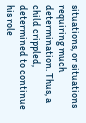situations, or situations requiring much determination. Thus, a child crippled, determined to continue his role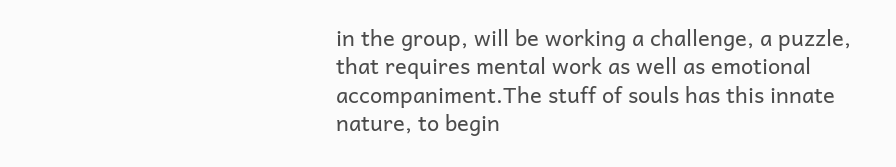in the group, will be working a challenge, a puzzle, that requires mental work as well as emotional accompaniment.The stuff of souls has this innate nature, to begin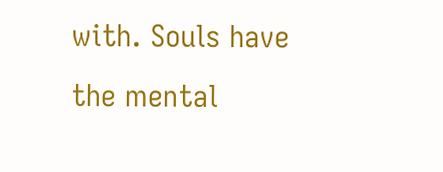with. Souls have the mental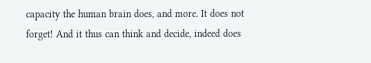capacity the human brain does, and more. It does not forget! And it thus can think and decide, indeed does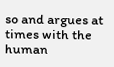so and argues at times with the human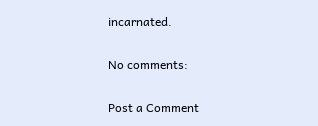incarnated.

No comments:

Post a Comment